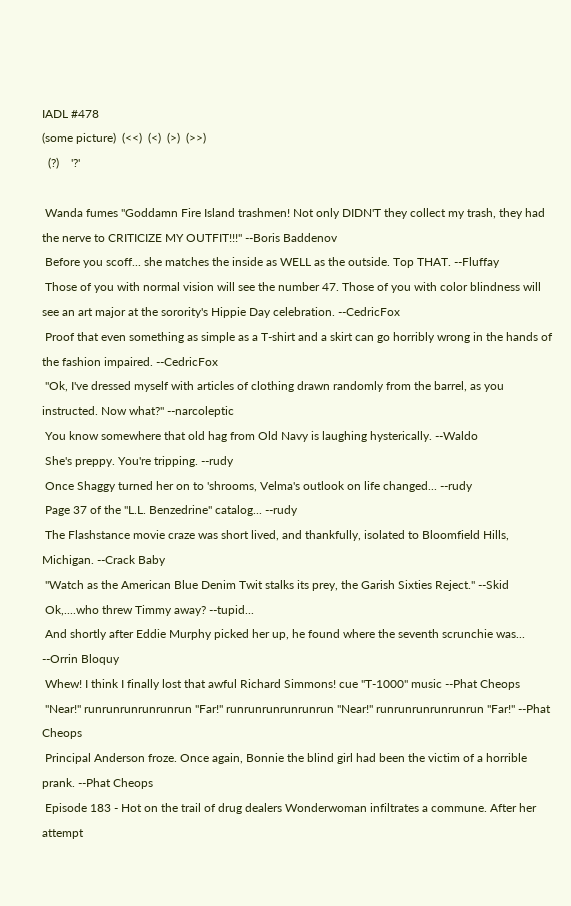IADL #478
(some picture)  (<<)  (<)  (>)  (>>)
  (?)    '?'

 Wanda fumes "Goddamn Fire Island trashmen! Not only DIDN'T they collect my trash, they had the nerve to CRITICIZE MY OUTFIT!!!" --Boris Baddenov
 Before you scoff... she matches the inside as WELL as the outside. Top THAT. --Fluffay
 Those of you with normal vision will see the number 47. Those of you with color blindness will see an art major at the sorority's Hippie Day celebration. --CedricFox
 Proof that even something as simple as a T-shirt and a skirt can go horribly wrong in the hands of the fashion impaired. --CedricFox
 "Ok, I've dressed myself with articles of clothing drawn randomly from the barrel, as you instructed. Now what?" --narcoleptic
 You know somewhere that old hag from Old Navy is laughing hysterically. --Waldo
 She's preppy. You're tripping. --rudy
 Once Shaggy turned her on to 'shrooms, Velma's outlook on life changed... --rudy
 Page 37 of the "L.L. Benzedrine" catalog... --rudy
 The Flashstance movie craze was short lived, and thankfully, isolated to Bloomfield Hills, Michigan. --Crack Baby
 "Watch as the American Blue Denim Twit stalks its prey, the Garish Sixties Reject." --Skid
 Ok,....who threw Timmy away? --tupid...
 And shortly after Eddie Murphy picked her up, he found where the seventh scrunchie was... --Orrin Bloquy
 Whew! I think I finally lost that awful Richard Simmons! cue "T-1000" music --Phat Cheops
 "Near!" runrunrunrunrunrun "Far!" runrunrunrunrunrun "Near!" runrunrunrunrunrun "Far!" --Phat Cheops
 Principal Anderson froze. Once again, Bonnie the blind girl had been the victim of a horrible prank. --Phat Cheops
 Episode 183 - Hot on the trail of drug dealers Wonderwoman infiltrates a commune. After her attempt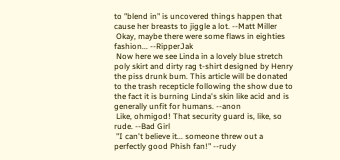to "blend in" is uncovered things happen that cause her breasts to jiggle a lot. --Matt Miller
 Okay, maybe there were some flaws in eighties fashion... --RipperJak
 Now here we see Linda in a lovely blue stretch poly skirt and dirty rag t-shirt designed by Henry the piss drunk bum. This article will be donated to the trash recepticle following the show due to the fact it is burning Linda's skin like acid and is generally unfit for humans. --anon
 Like, ohmigod! That security guard is, like, so rude. --Bad Girl
 "I can't believe it... someone threw out a perfectly good Phish fan!" --rudy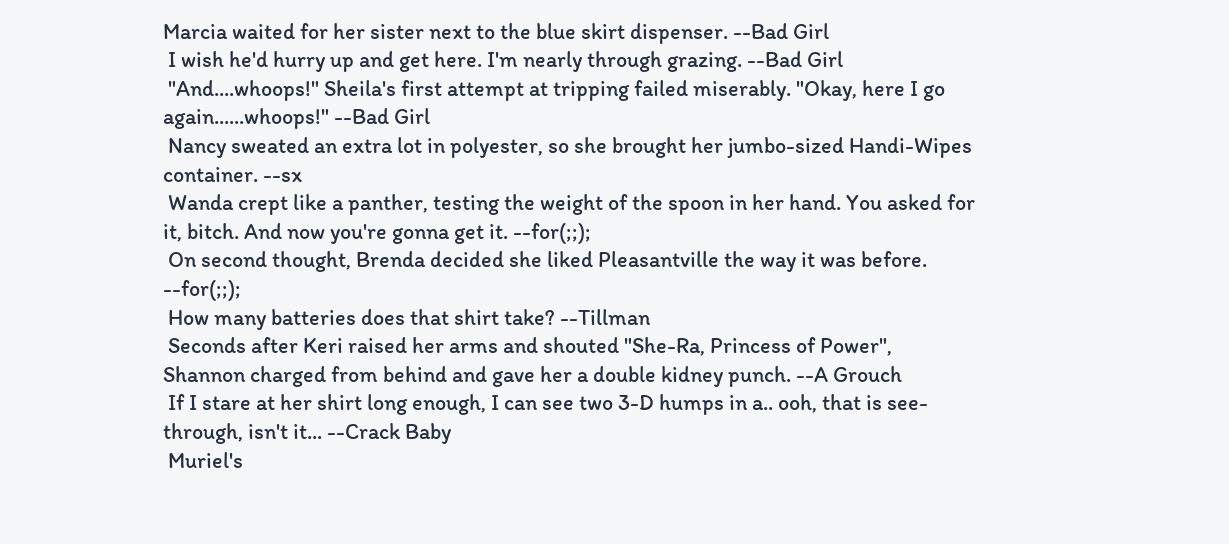Marcia waited for her sister next to the blue skirt dispenser. --Bad Girl
 I wish he'd hurry up and get here. I'm nearly through grazing. --Bad Girl
 "And....whoops!" Sheila's first attempt at tripping failed miserably. "Okay, here I go again......whoops!" --Bad Girl
 Nancy sweated an extra lot in polyester, so she brought her jumbo-sized Handi-Wipes container. --sx
 Wanda crept like a panther, testing the weight of the spoon in her hand. You asked for it, bitch. And now you're gonna get it. --for(;;);
 On second thought, Brenda decided she liked Pleasantville the way it was before. --for(;;);
 How many batteries does that shirt take? --Tillman
 Seconds after Keri raised her arms and shouted "She-Ra, Princess of Power", Shannon charged from behind and gave her a double kidney punch. --A Grouch
 If I stare at her shirt long enough, I can see two 3-D humps in a.. ooh, that is see-through, isn't it... --Crack Baby
 Muriel's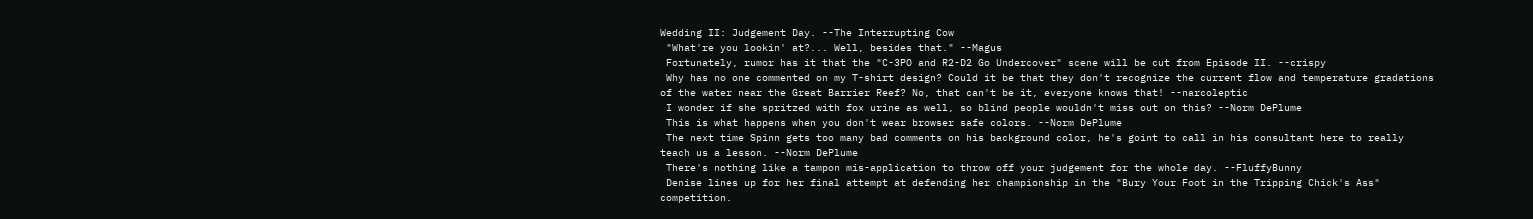Wedding II: Judgement Day. --The Interrupting Cow
 "What're you lookin' at?... Well, besides that." --Magus
 Fortunately, rumor has it that the "C-3PO and R2-D2 Go Undercover" scene will be cut from Episode II. --crispy
 Why has no one commented on my T-shirt design? Could it be that they don't recognize the current flow and temperature gradations of the water near the Great Barrier Reef? No, that can't be it, everyone knows that! --narcoleptic
 I wonder if she spritzed with fox urine as well, so blind people wouldn't miss out on this? --Norm DePlume
 This is what happens when you don't wear browser safe colors. --Norm DePlume
 The next time Spinn gets too many bad comments on his background color, he's goint to call in his consultant here to really teach us a lesson. --Norm DePlume
 There's nothing like a tampon mis-application to throw off your judgement for the whole day. --FluffyBunny
 Denise lines up for her final attempt at defending her championship in the "Bury Your Foot in the Tripping Chick's Ass" competition.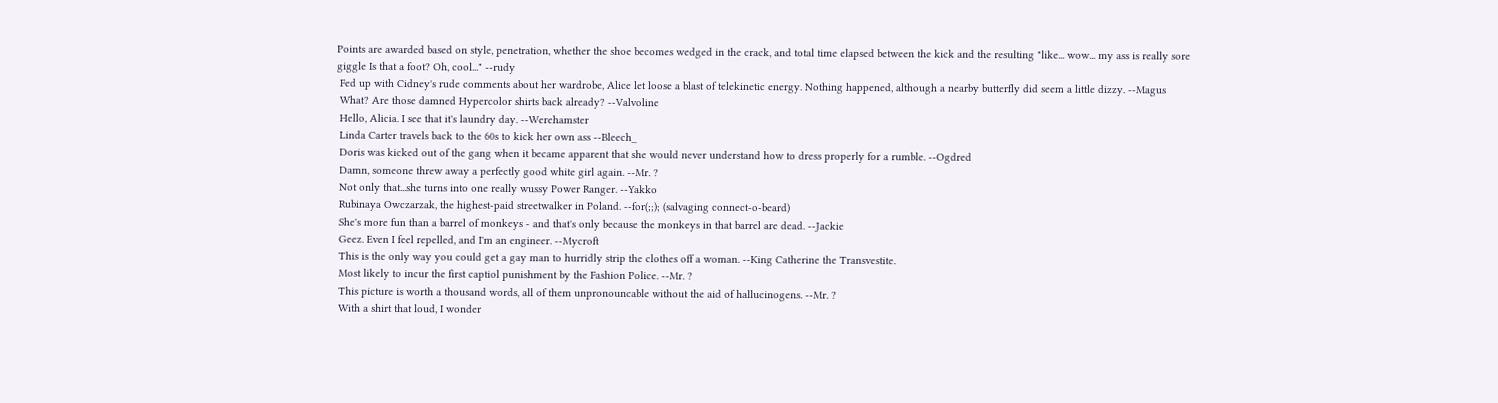Points are awarded based on style, penetration, whether the shoe becomes wedged in the crack, and total time elapsed between the kick and the resulting "like... wow... my ass is really sore giggle Is that a foot? Oh, cool..." --rudy
 Fed up with Cidney's rude comments about her wardrobe, Alice let loose a blast of telekinetic energy. Nothing happened, although a nearby butterfly did seem a little dizzy. --Magus
 What? Are those damned Hypercolor shirts back already? --Valvoline
 Hello, Alicia. I see that it's laundry day. --Werehamster
 Linda Carter travels back to the 60s to kick her own ass --Bleech_
 Doris was kicked out of the gang when it became apparent that she would never understand how to dress properly for a rumble. --Ogdred
 Damn, someone threw away a perfectly good white girl again. --Mr. ?
 Not only that...she turns into one really wussy Power Ranger. --Yakko
 Rubinaya Owczarzak, the highest-paid streetwalker in Poland. --for(;;); (salvaging connect-o-beard)
 She's more fun than a barrel of monkeys - and that's only because the monkeys in that barrel are dead. --Jackie
 Geez. Even I feel repelled, and I'm an engineer. --Mycroft
 This is the only way you could get a gay man to hurridly strip the clothes off a woman. --King Catherine the Transvestite.
 Most likely to incur the first captiol punishment by the Fashion Police. --Mr. ?
 This picture is worth a thousand words, all of them unpronouncable without the aid of hallucinogens. --Mr. ?
 With a shirt that loud, I wonder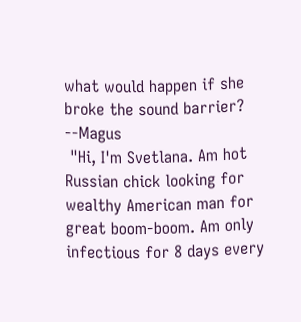what would happen if she broke the sound barrier? --Magus
 "Hi, I'm Svetlana. Am hot Russian chick looking for wealthy American man for great boom-boom. Am only infectious for 8 days every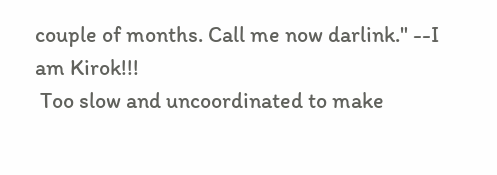couple of months. Call me now darlink." --I am Kirok!!!
 Too slow and uncoordinated to make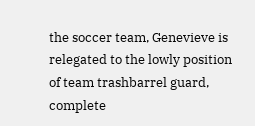the soccer team, Genevieve is relegated to the lowly position of team trashbarrel guard, complete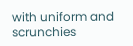with uniform and scrunchies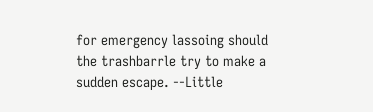for emergency lassoing should the trashbarrle try to make a sudden escape. --Little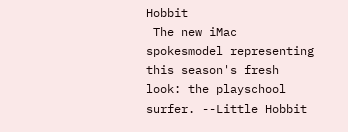Hobbit
 The new iMac spokesmodel representing this season's fresh look: the playschool surfer. --Little Hobbit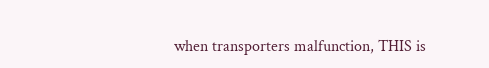when transporters malfunction, THIS is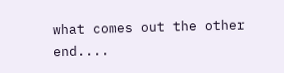what comes out the other end....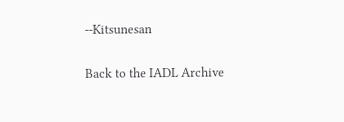--Kitsunesan

Back to the IADL Archive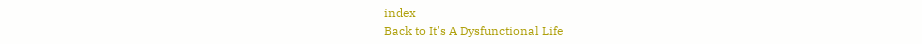index
Back to It's A Dysfunctional Life